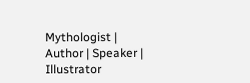Mythologist | Author | Speaker | Illustrator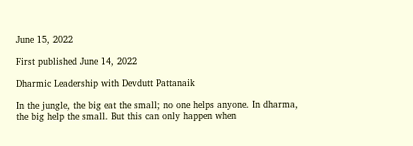June 15, 2022

First published June 14, 2022

Dharmic Leadership with Devdutt Pattanaik

In the jungle, the big eat the small; no one helps anyone. In dharma, the big help the small. But this can only happen when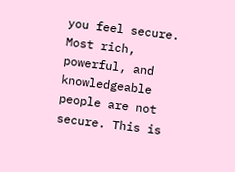you feel secure. Most rich, powerful, and knowledgeable people are not secure. This is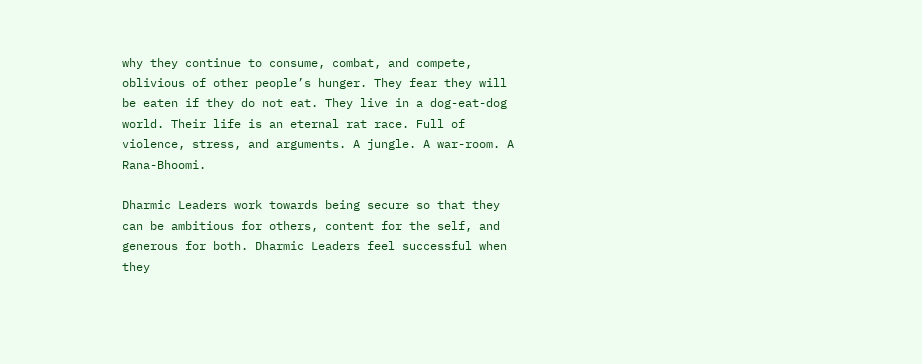why they continue to consume, combat, and compete, oblivious of other people’s hunger. They fear they will be eaten if they do not eat. They live in a dog-eat-dog world. Their life is an eternal rat race. Full of violence, stress, and arguments. A jungle. A war-room. A Rana-Bhoomi.

Dharmic Leaders work towards being secure so that they can be ambitious for others, content for the self, and generous for both. Dharmic Leaders feel successful when they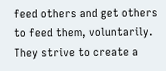feed others and get others to feed them, voluntarily. They strive to create a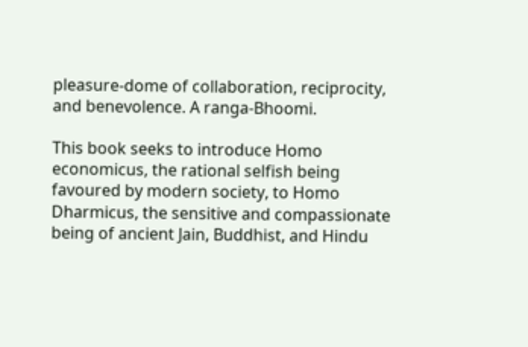pleasure-dome of collaboration, reciprocity, and benevolence. A ranga-Bhoomi.

This book seeks to introduce Homo economicus, the rational selfish being favoured by modern society, to Homo Dharmicus, the sensitive and compassionate being of ancient Jain, Buddhist, and Hindu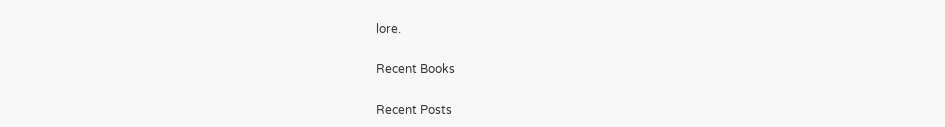lore.

Recent Books

Recent Posts